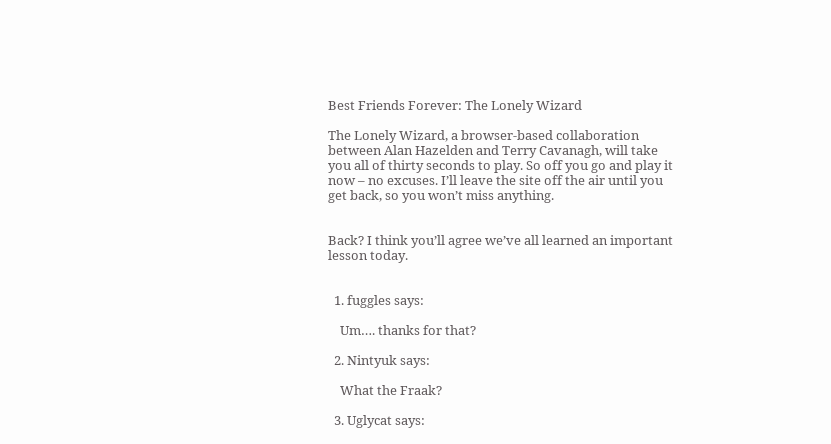Best Friends Forever: The Lonely Wizard

The Lonely Wizard, a browser-based collaboration between Alan Hazelden and Terry Cavanagh, will take you all of thirty seconds to play. So off you go and play it now – no excuses. I’ll leave the site off the air until you get back, so you won’t miss anything.


Back? I think you’ll agree we’ve all learned an important lesson today.


  1. fuggles says:

    Um…. thanks for that?

  2. Nintyuk says:

    What the Fraak?

  3. Uglycat says: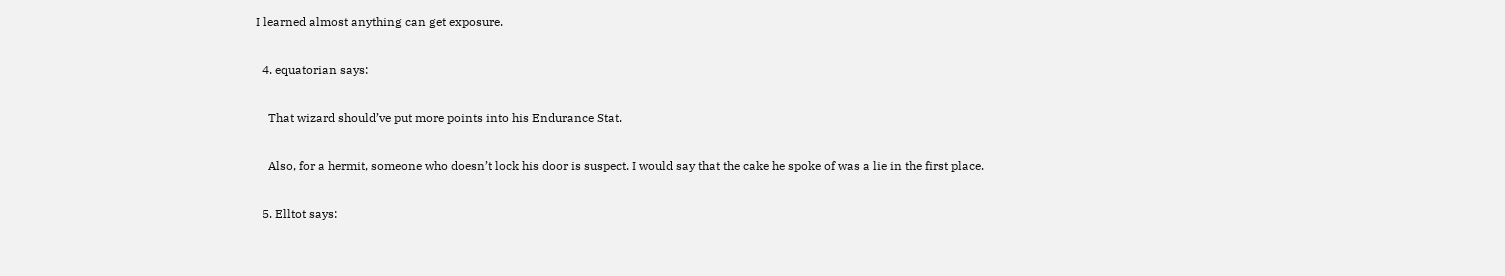I learned almost anything can get exposure.

  4. equatorian says:

    That wizard should’ve put more points into his Endurance Stat.

    Also, for a hermit, someone who doesn’t lock his door is suspect. I would say that the cake he spoke of was a lie in the first place.

  5. Elltot says: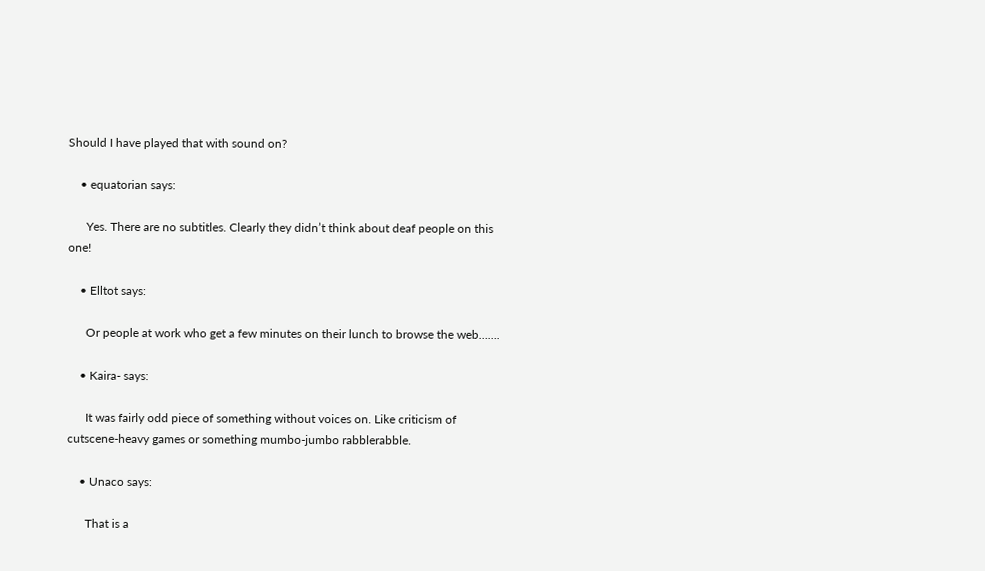Should I have played that with sound on?

    • equatorian says:

      Yes. There are no subtitles. Clearly they didn’t think about deaf people on this one!

    • Elltot says:

      Or people at work who get a few minutes on their lunch to browse the web…….

    • Kaira- says:

      It was fairly odd piece of something without voices on. Like criticism of cutscene-heavy games or something mumbo-jumbo rabblerabble.

    • Unaco says:

      That is a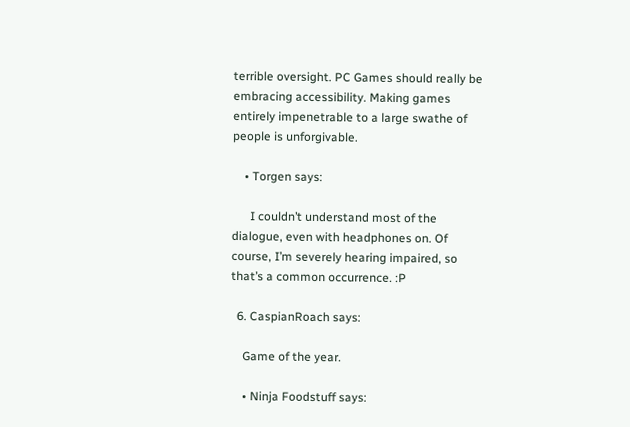terrible oversight. PC Games should really be embracing accessibility. Making games entirely impenetrable to a large swathe of people is unforgivable.

    • Torgen says:

      I couldn’t understand most of the dialogue, even with headphones on. Of course, I’m severely hearing impaired, so that’s a common occurrence. :P

  6. CaspianRoach says:

    Game of the year.

    • Ninja Foodstuff says: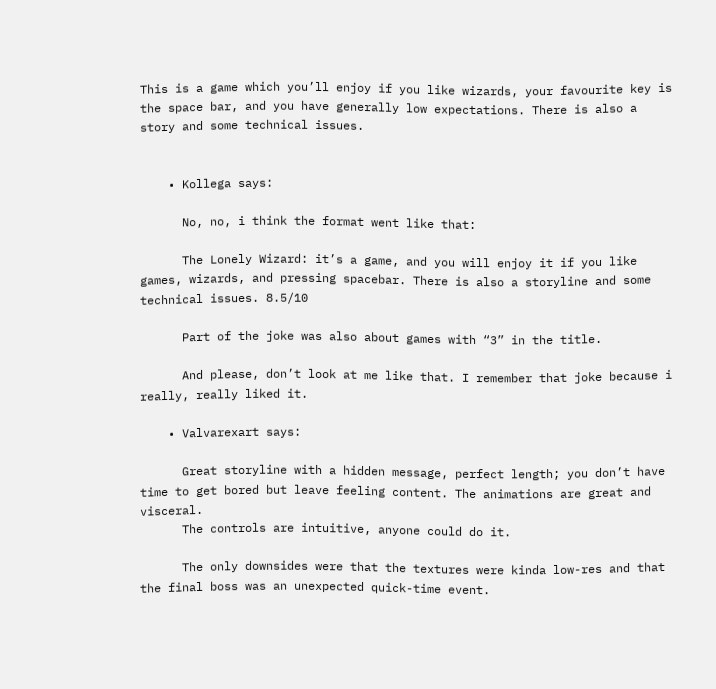This is a game which you’ll enjoy if you like wizards, your favourite key is the space bar, and you have generally low expectations. There is also a story and some technical issues.


    • Kollega says:

      No, no, i think the format went like that:

      The Lonely Wizard: it’s a game, and you will enjoy it if you like games, wizards, and pressing spacebar. There is also a storyline and some technical issues. 8.5/10

      Part of the joke was also about games with “3” in the title.

      And please, don’t look at me like that. I remember that joke because i really, really liked it.

    • Valvarexart says:

      Great storyline with a hidden message, perfect length; you don’t have time to get bored but leave feeling content. The animations are great and visceral.
      The controls are intuitive, anyone could do it.

      The only downsides were that the textures were kinda low-res and that the final boss was an unexpected quick-time event.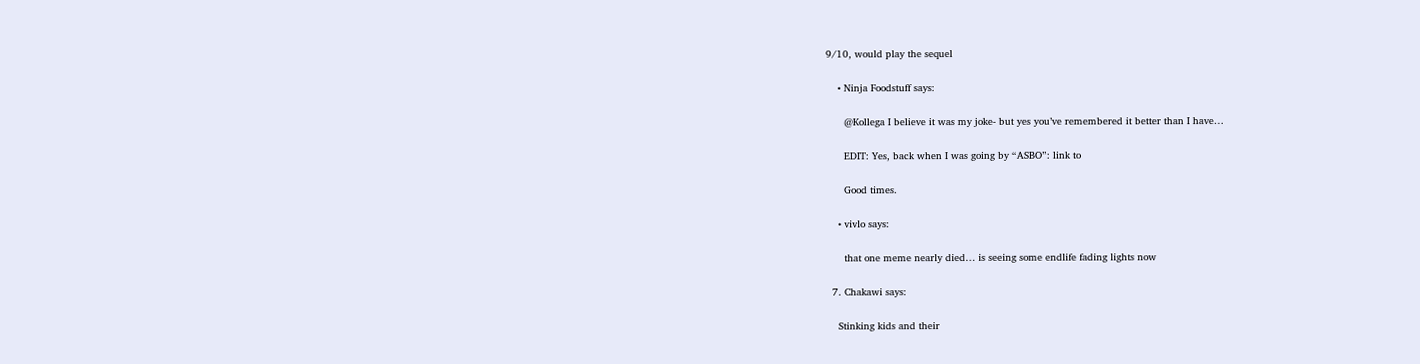9/10, would play the sequel

    • Ninja Foodstuff says:

      @Kollega I believe it was my joke- but yes you’ve remembered it better than I have…

      EDIT: Yes, back when I was going by “ASBO”: link to

      Good times.

    • vivlo says:

      that one meme nearly died… is seeing some endlife fading lights now

  7. Chakawi says:

    Stinking kids and their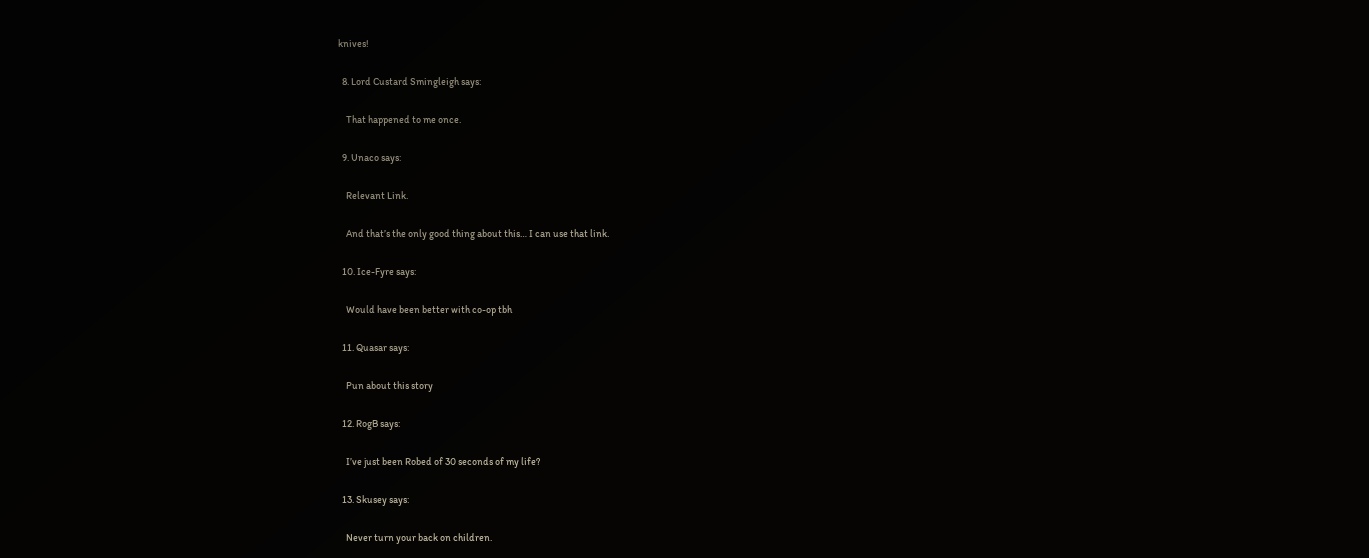knives!

  8. Lord Custard Smingleigh says:

    That happened to me once.

  9. Unaco says:

    Relevant Link.

    And that’s the only good thing about this… I can use that link.

  10. Ice-Fyre says:

    Would have been better with co-op tbh

  11. Quasar says:

    Pun about this story

  12. RogB says:

    I’ve just been Robed of 30 seconds of my life?

  13. Skusey says:

    Never turn your back on children.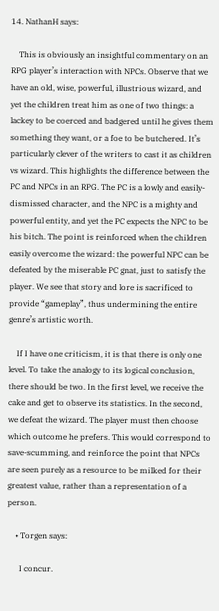14. NathanH says:

    This is obviously an insightful commentary on an RPG player’s interaction with NPCs. Observe that we have an old, wise, powerful, illustrious wizard, and yet the children treat him as one of two things: a lackey to be coerced and badgered until he gives them something they want, or a foe to be butchered. It’s particularly clever of the writers to cast it as children vs wizard. This highlights the difference between the PC and NPCs in an RPG. The PC is a lowly and easily-dismissed character, and the NPC is a mighty and powerful entity, and yet the PC expects the NPC to be his bitch. The point is reinforced when the children easily overcome the wizard: the powerful NPC can be defeated by the miserable PC gnat, just to satisfy the player. We see that story and lore is sacrificed to provide “gameplay”, thus undermining the entire genre’s artistic worth.

    If I have one criticism, it is that there is only one level. To take the analogy to its logical conclusion, there should be two. In the first level, we receive the cake and get to observe its statistics. In the second, we defeat the wizard. The player must then choose which outcome he prefers. This would correspond to save-scumming, and reinforce the point that NPCs are seen purely as a resource to be milked for their greatest value, rather than a representation of a person.

    • Torgen says:

      I concur.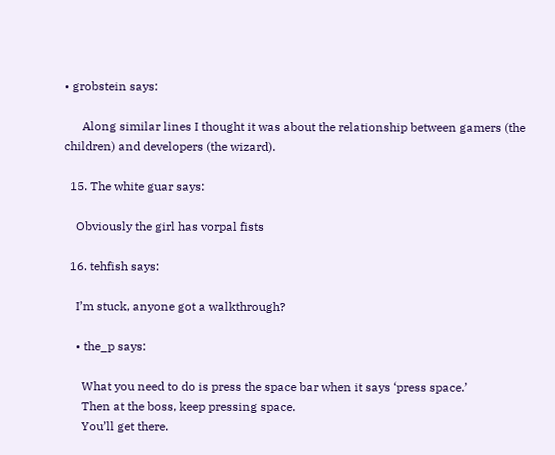• grobstein says:

      Along similar lines I thought it was about the relationship between gamers (the children) and developers (the wizard).

  15. The white guar says:

    Obviously the girl has vorpal fists

  16. tehfish says:

    I’m stuck, anyone got a walkthrough?

    • the_p says:

      What you need to do is press the space bar when it says ‘press space.’
      Then at the boss, keep pressing space.
      You’ll get there.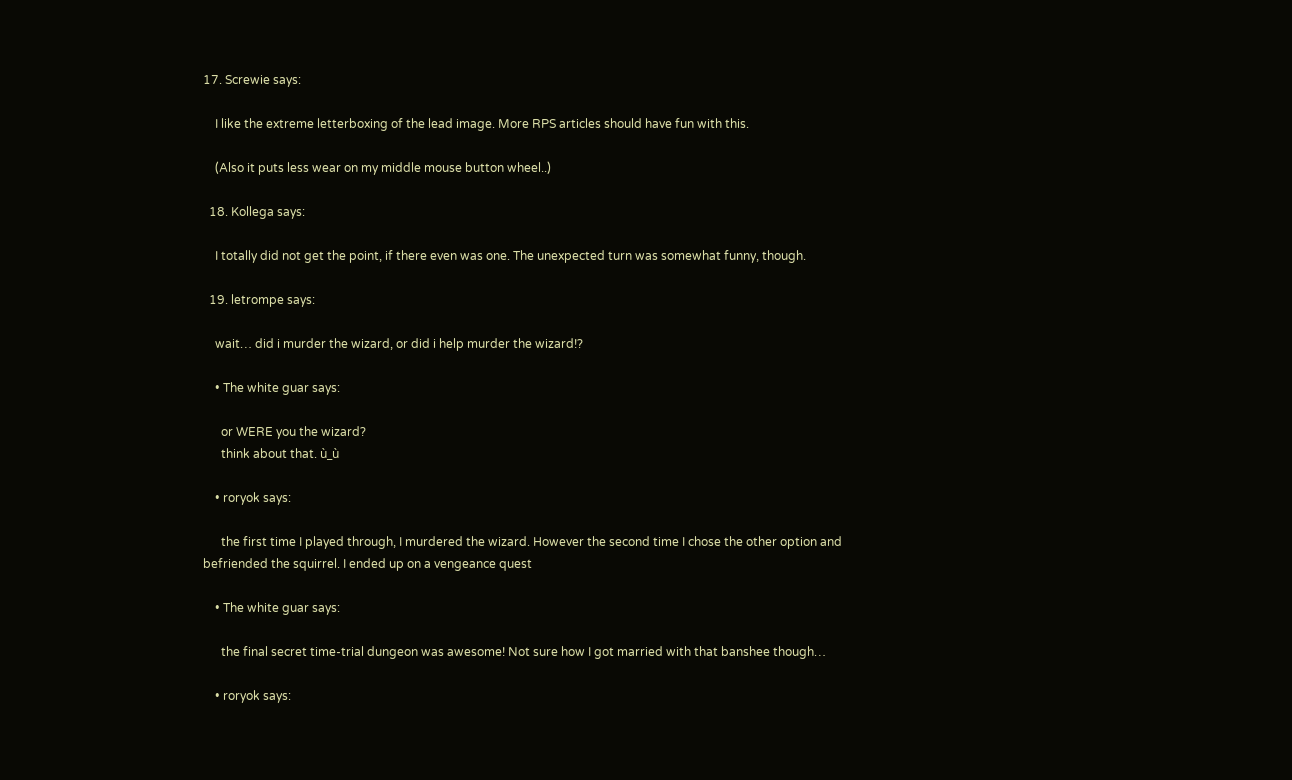17. Screwie says:

    I like the extreme letterboxing of the lead image. More RPS articles should have fun with this.

    (Also it puts less wear on my middle mouse button wheel..)

  18. Kollega says:

    I totally did not get the point, if there even was one. The unexpected turn was somewhat funny, though.

  19. letrompe says:

    wait… did i murder the wizard, or did i help murder the wizard!?

    • The white guar says:

      or WERE you the wizard?
      think about that. ù_ù

    • roryok says:

      the first time I played through, I murdered the wizard. However the second time I chose the other option and befriended the squirrel. I ended up on a vengeance quest

    • The white guar says:

      the final secret time-trial dungeon was awesome! Not sure how I got married with that banshee though…

    • roryok says: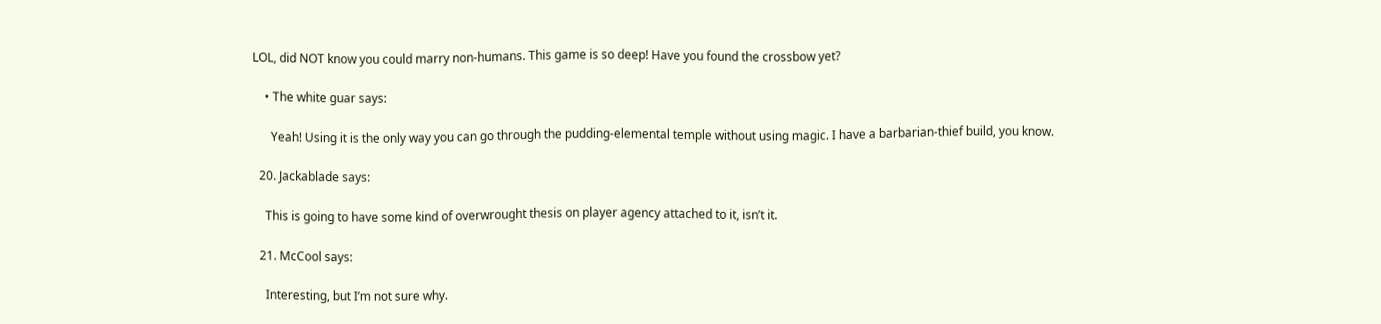LOL, did NOT know you could marry non-humans. This game is so deep! Have you found the crossbow yet?

    • The white guar says:

      Yeah! Using it is the only way you can go through the pudding-elemental temple without using magic. I have a barbarian-thief build, you know.

  20. Jackablade says:

    This is going to have some kind of overwrought thesis on player agency attached to it, isn’t it.

  21. McCool says:

    Interesting, but I’m not sure why.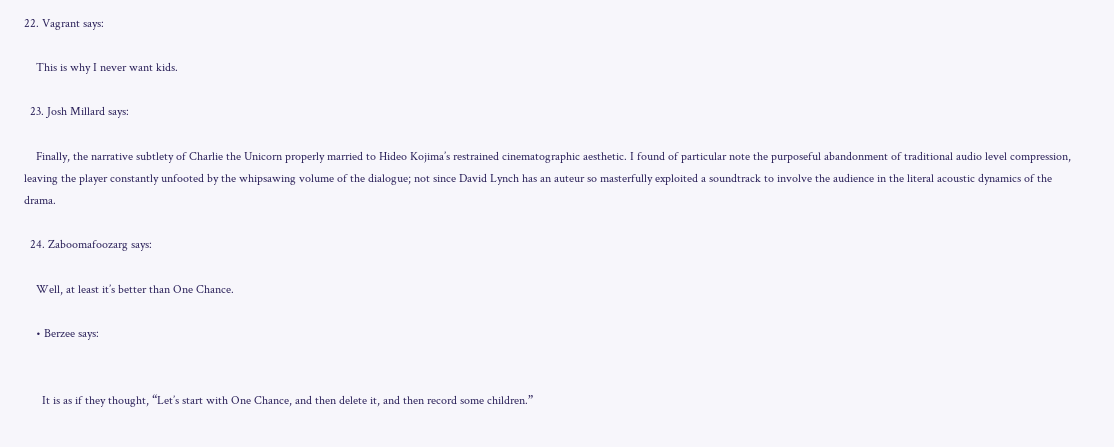22. Vagrant says:

    This is why I never want kids.

  23. Josh Millard says:

    Finally, the narrative subtlety of Charlie the Unicorn properly married to Hideo Kojima’s restrained cinematographic aesthetic. I found of particular note the purposeful abandonment of traditional audio level compression, leaving the player constantly unfooted by the whipsawing volume of the dialogue; not since David Lynch has an auteur so masterfully exploited a soundtrack to involve the audience in the literal acoustic dynamics of the drama.

  24. Zaboomafoozarg says:

    Well, at least it’s better than One Chance.

    • Berzee says:


      It is as if they thought, “Let’s start with One Chance, and then delete it, and then record some children.”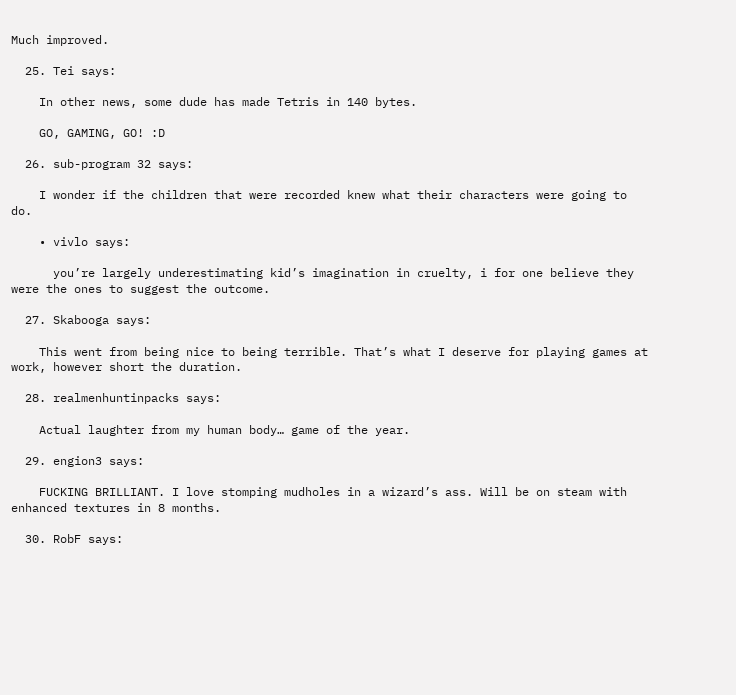Much improved.

  25. Tei says:

    In other news, some dude has made Tetris in 140 bytes.

    GO, GAMING, GO! :D

  26. sub-program 32 says:

    I wonder if the children that were recorded knew what their characters were going to do.

    • vivlo says:

      you’re largely underestimating kid’s imagination in cruelty, i for one believe they were the ones to suggest the outcome.

  27. Skabooga says:

    This went from being nice to being terrible. That’s what I deserve for playing games at work, however short the duration.

  28. realmenhuntinpacks says:

    Actual laughter from my human body… game of the year.

  29. engion3 says:

    FUCKING BRILLIANT. I love stomping mudholes in a wizard’s ass. Will be on steam with enhanced textures in 8 months.

  30. RobF says: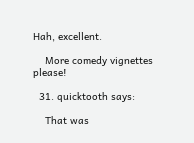Hah, excellent.

    More comedy vignettes please!

  31. quicktooth says:

    That was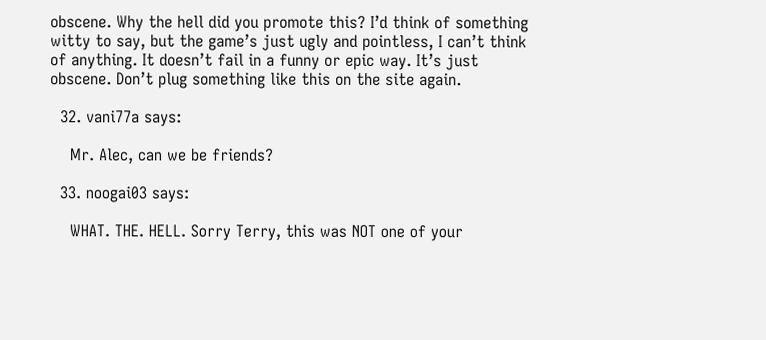obscene. Why the hell did you promote this? I’d think of something witty to say, but the game’s just ugly and pointless, I can’t think of anything. It doesn’t fail in a funny or epic way. It’s just obscene. Don’t plug something like this on the site again.

  32. vani77a says:

    Mr. Alec, can we be friends?

  33. noogai03 says:

    WHAT. THE. HELL. Sorry Terry, this was NOT one of your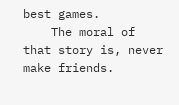best games.
    The moral of that story is, never make friends.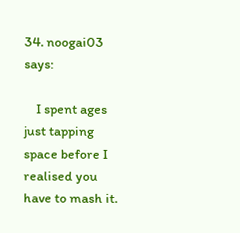34. noogai03 says:

    I spent ages just tapping space before I realised you have to mash it.